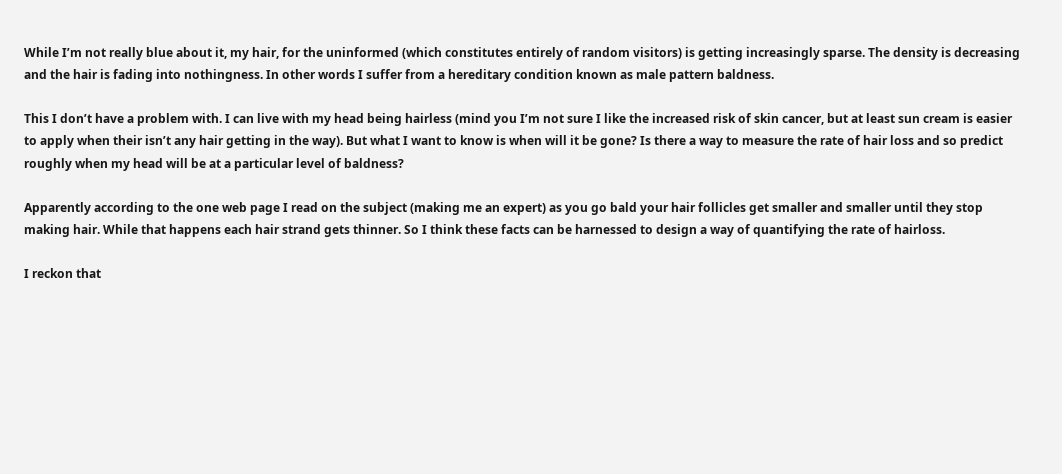While I’m not really blue about it, my hair, for the uninformed (which constitutes entirely of random visitors) is getting increasingly sparse. The density is decreasing and the hair is fading into nothingness. In other words I suffer from a hereditary condition known as male pattern baldness.

This I don’t have a problem with. I can live with my head being hairless (mind you I’m not sure I like the increased risk of skin cancer, but at least sun cream is easier to apply when their isn’t any hair getting in the way). But what I want to know is when will it be gone? Is there a way to measure the rate of hair loss and so predict roughly when my head will be at a particular level of baldness?

Apparently according to the one web page I read on the subject (making me an expert) as you go bald your hair follicles get smaller and smaller until they stop making hair. While that happens each hair strand gets thinner. So I think these facts can be harnessed to design a way of quantifying the rate of hairloss.

I reckon that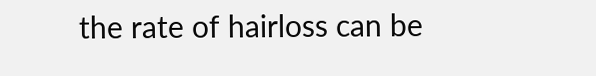the rate of hairloss can be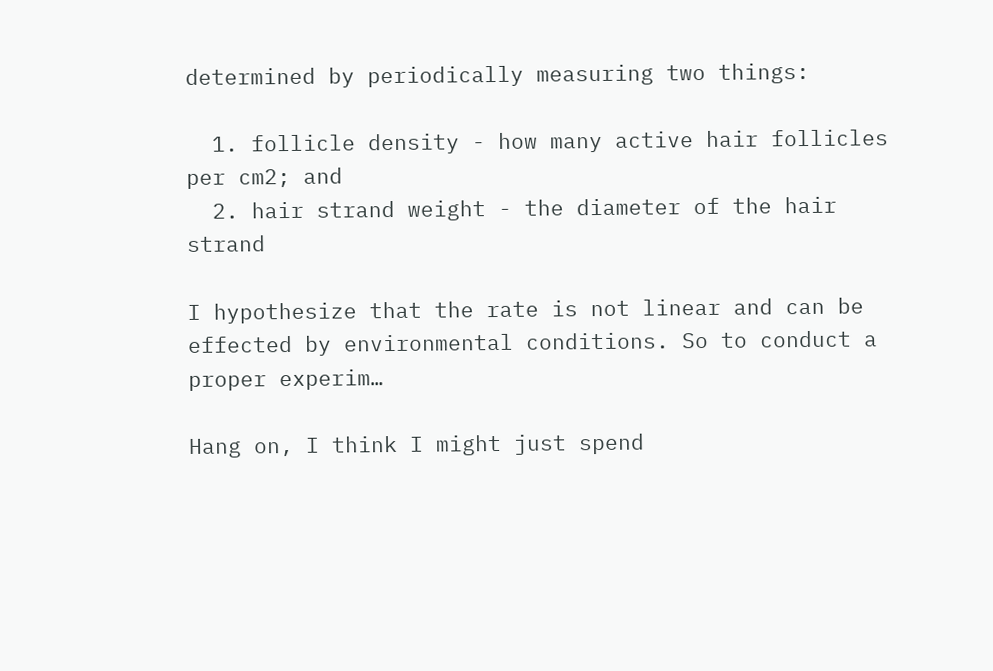determined by periodically measuring two things:

  1. follicle density - how many active hair follicles per cm2; and
  2. hair strand weight - the diameter of the hair strand

I hypothesize that the rate is not linear and can be effected by environmental conditions. So to conduct a proper experim…

Hang on, I think I might just spend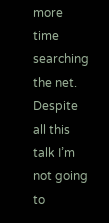more time searching the net. Despite all this talk I’m not going to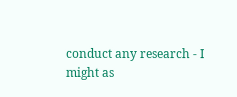conduct any research - I might as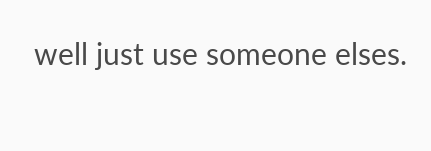well just use someone elses.